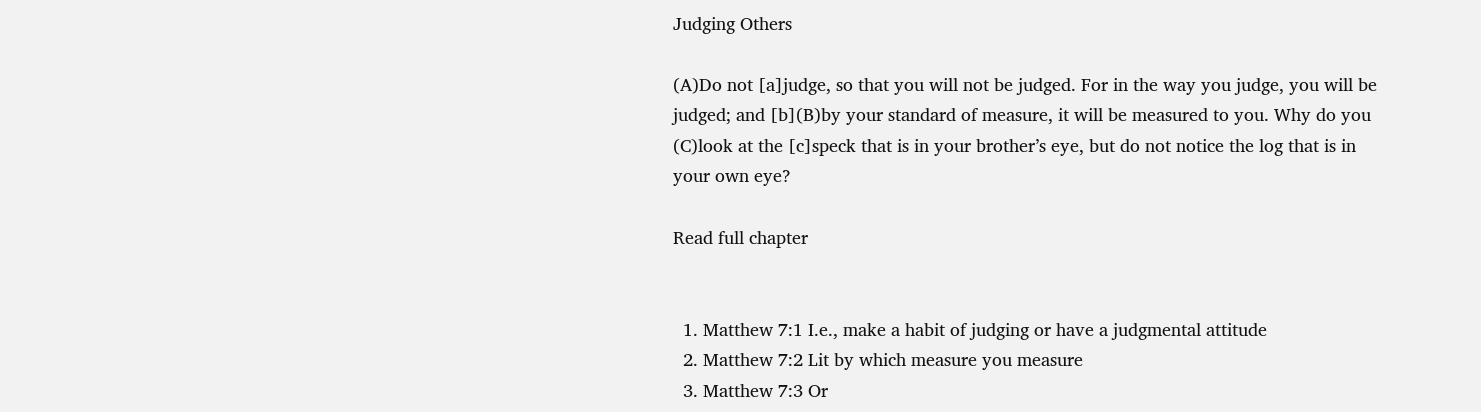Judging Others

(A)Do not [a]judge, so that you will not be judged. For in the way you judge, you will be judged; and [b](B)by your standard of measure, it will be measured to you. Why do you (C)look at the [c]speck that is in your brother’s eye, but do not notice the log that is in your own eye?

Read full chapter


  1. Matthew 7:1 I.e., make a habit of judging or have a judgmental attitude
  2. Matthew 7:2 Lit by which measure you measure
  3. Matthew 7:3 Or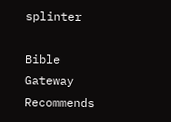splinter

Bible Gateway Recommends